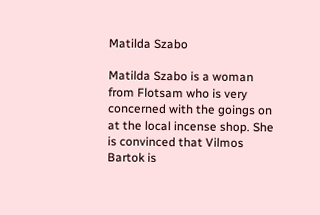Matilda Szabo

Matilda Szabo is a woman from Flotsam who is very concerned with the goings on at the local incense shop. She is convinced that Vilmos Bartok is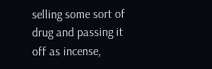selling some sort of drug and passing it off as incense,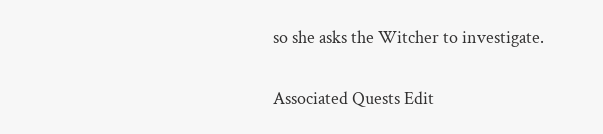so she asks the Witcher to investigate.

Associated Quests Edit